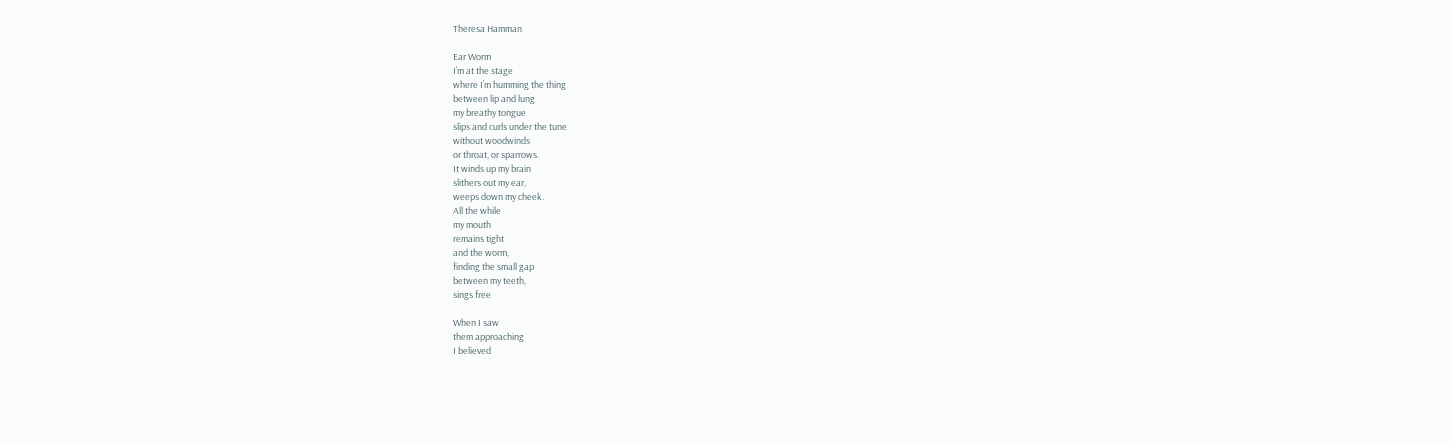Theresa Hamman

Ear Worm
I’m at the stage
where I’m humming the thing
between lip and lung
my breathy tongue
slips and curls under the tune
without woodwinds
or throat, or sparrows.
It winds up my brain
slithers out my ear,
weeps down my cheek.
All the while
my mouth
remains tight
and the worm,
finding the small gap
between my teeth,
sings free

When I saw
them approaching
I believed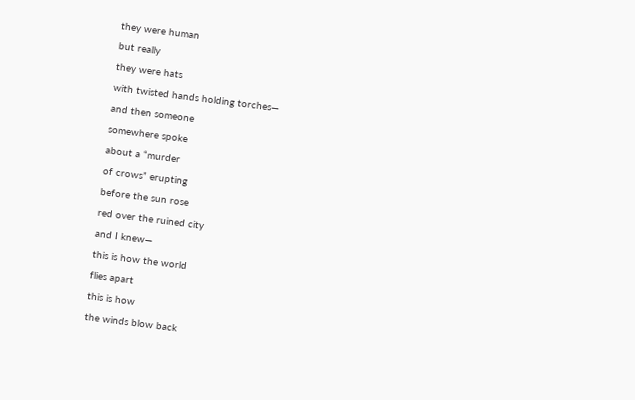they were human
but really
they were hats
with twisted hands holding torches—
and then someone
somewhere spoke
about a “murder
of crows” erupting
before the sun rose
red over the ruined city
and I knew—
this is how the world
flies apart
this is how
the winds blow back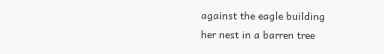against the eagle building
her nest in a barren tree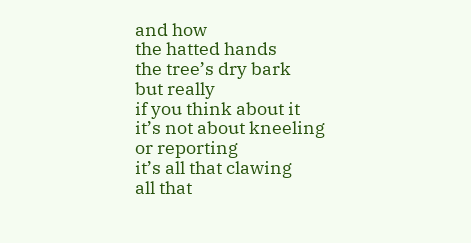and how
the hatted hands
the tree’s dry bark
but really
if you think about it
it’s not about kneeling
or reporting
it’s all that clawing
all that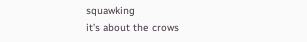squawking
it’s about the crows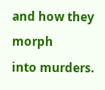and how they morph
into murders.